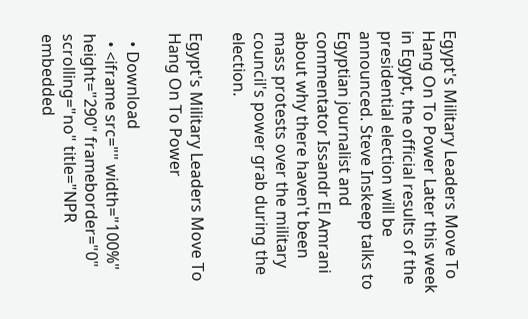Egypt's Military Leaders Move To Hang On To Power Later this week in Egypt, the official results of the presidential election will be announced. Steve Inskeep talks to Egyptian journalist and commentator Issandr El Amrani about why there haven't been mass protests over the military council's power grab during the election.

Egypt's Military Leaders Move To Hang On To Power

  • Download
  • <iframe src="" width="100%" height="290" frameborder="0" scrolling="no" title="NPR embedded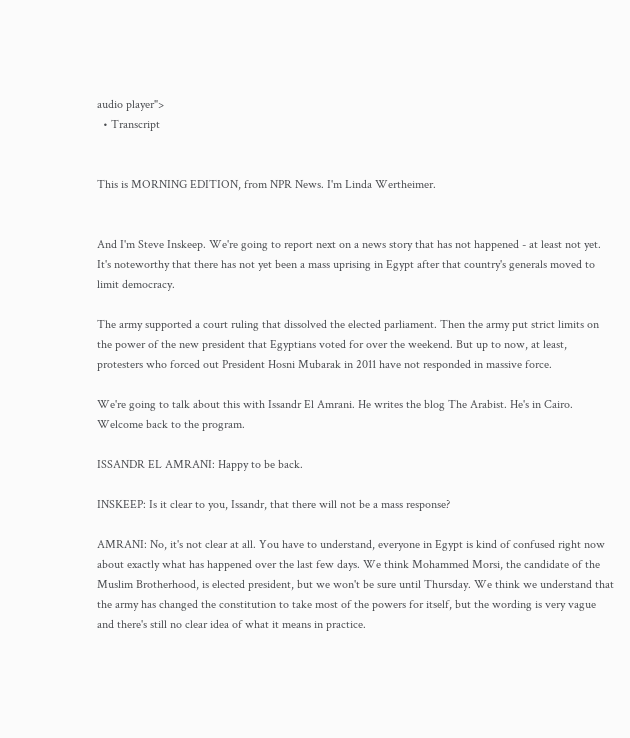audio player">
  • Transcript


This is MORNING EDITION, from NPR News. I'm Linda Wertheimer.


And I'm Steve Inskeep. We're going to report next on a news story that has not happened - at least not yet. It's noteworthy that there has not yet been a mass uprising in Egypt after that country's generals moved to limit democracy.

The army supported a court ruling that dissolved the elected parliament. Then the army put strict limits on the power of the new president that Egyptians voted for over the weekend. But up to now, at least, protesters who forced out President Hosni Mubarak in 2011 have not responded in massive force.

We're going to talk about this with Issandr El Amrani. He writes the blog The Arabist. He's in Cairo. Welcome back to the program.

ISSANDR EL AMRANI: Happy to be back.

INSKEEP: Is it clear to you, Issandr, that there will not be a mass response?

AMRANI: No, it's not clear at all. You have to understand, everyone in Egypt is kind of confused right now about exactly what has happened over the last few days. We think Mohammed Morsi, the candidate of the Muslim Brotherhood, is elected president, but we won't be sure until Thursday. We think we understand that the army has changed the constitution to take most of the powers for itself, but the wording is very vague and there's still no clear idea of what it means in practice.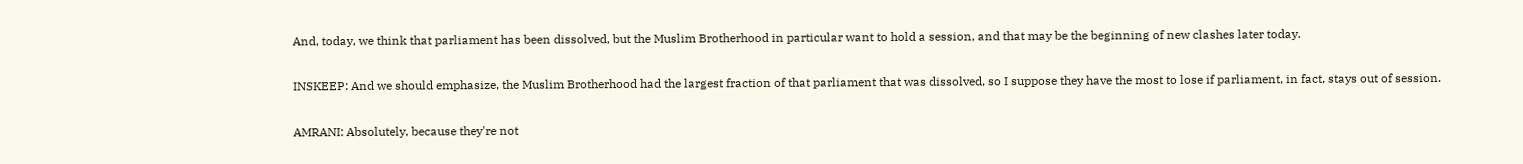And, today, we think that parliament has been dissolved, but the Muslim Brotherhood in particular want to hold a session, and that may be the beginning of new clashes later today.

INSKEEP: And we should emphasize, the Muslim Brotherhood had the largest fraction of that parliament that was dissolved, so I suppose they have the most to lose if parliament, in fact, stays out of session.

AMRANI: Absolutely, because they're not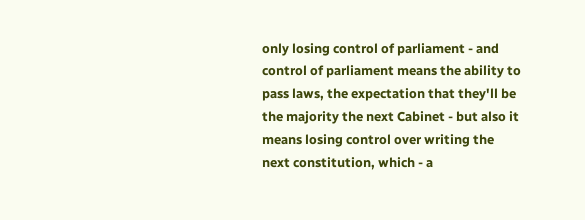only losing control of parliament - and control of parliament means the ability to pass laws, the expectation that they'll be the majority the next Cabinet - but also it means losing control over writing the next constitution, which - a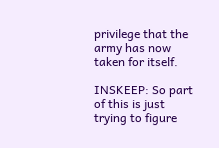privilege that the army has now taken for itself.

INSKEEP: So part of this is just trying to figure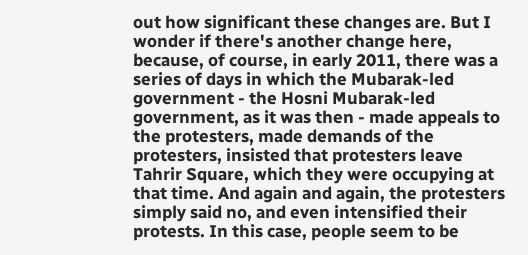out how significant these changes are. But I wonder if there's another change here, because, of course, in early 2011, there was a series of days in which the Mubarak-led government - the Hosni Mubarak-led government, as it was then - made appeals to the protesters, made demands of the protesters, insisted that protesters leave Tahrir Square, which they were occupying at that time. And again and again, the protesters simply said no, and even intensified their protests. In this case, people seem to be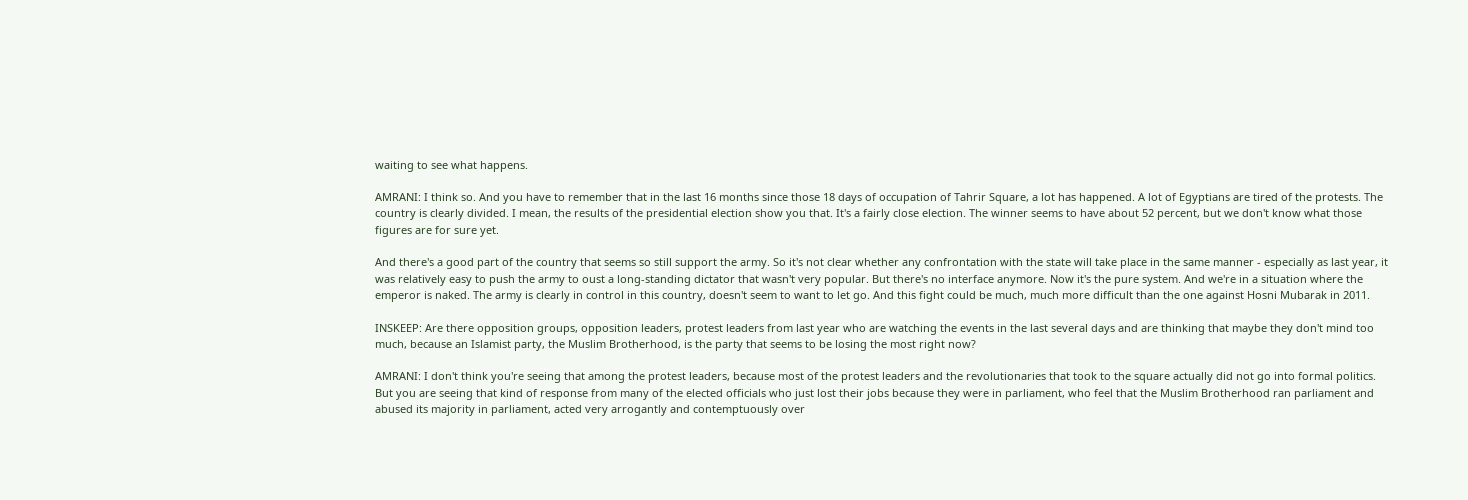waiting to see what happens.

AMRANI: I think so. And you have to remember that in the last 16 months since those 18 days of occupation of Tahrir Square, a lot has happened. A lot of Egyptians are tired of the protests. The country is clearly divided. I mean, the results of the presidential election show you that. It's a fairly close election. The winner seems to have about 52 percent, but we don't know what those figures are for sure yet.

And there's a good part of the country that seems so still support the army. So it's not clear whether any confrontation with the state will take place in the same manner - especially as last year, it was relatively easy to push the army to oust a long-standing dictator that wasn't very popular. But there's no interface anymore. Now it's the pure system. And we're in a situation where the emperor is naked. The army is clearly in control in this country, doesn't seem to want to let go. And this fight could be much, much more difficult than the one against Hosni Mubarak in 2011.

INSKEEP: Are there opposition groups, opposition leaders, protest leaders from last year who are watching the events in the last several days and are thinking that maybe they don't mind too much, because an Islamist party, the Muslim Brotherhood, is the party that seems to be losing the most right now?

AMRANI: I don't think you're seeing that among the protest leaders, because most of the protest leaders and the revolutionaries that took to the square actually did not go into formal politics. But you are seeing that kind of response from many of the elected officials who just lost their jobs because they were in parliament, who feel that the Muslim Brotherhood ran parliament and abused its majority in parliament, acted very arrogantly and contemptuously over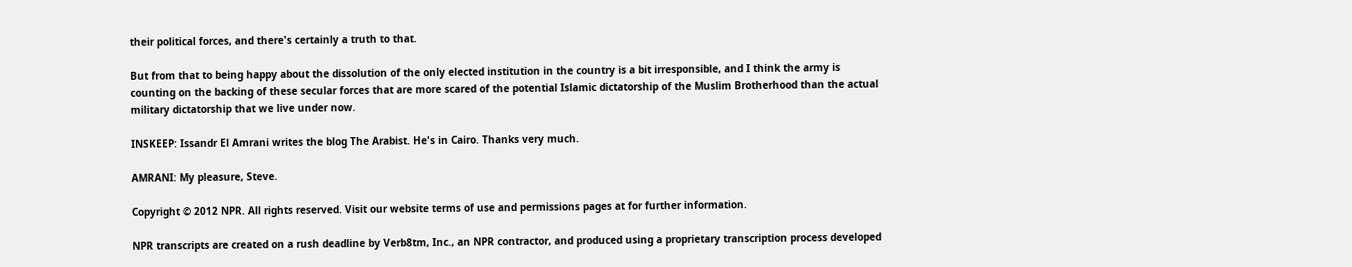their political forces, and there's certainly a truth to that.

But from that to being happy about the dissolution of the only elected institution in the country is a bit irresponsible, and I think the army is counting on the backing of these secular forces that are more scared of the potential Islamic dictatorship of the Muslim Brotherhood than the actual military dictatorship that we live under now.

INSKEEP: Issandr El Amrani writes the blog The Arabist. He's in Cairo. Thanks very much.

AMRANI: My pleasure, Steve.

Copyright © 2012 NPR. All rights reserved. Visit our website terms of use and permissions pages at for further information.

NPR transcripts are created on a rush deadline by Verb8tm, Inc., an NPR contractor, and produced using a proprietary transcription process developed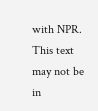with NPR. This text may not be in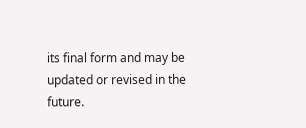its final form and may be updated or revised in the future.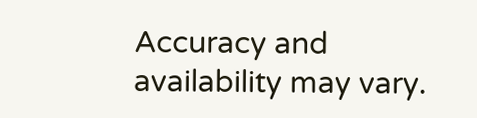Accuracy and availability may vary.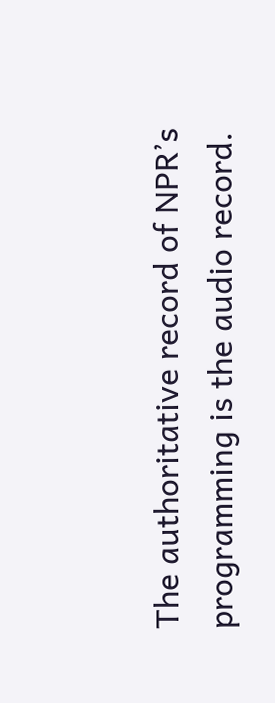The authoritative record of NPR’s programming is the audio record.